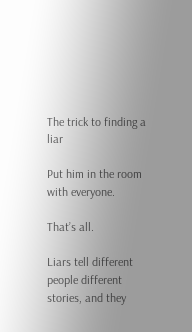The trick to finding a liar

Put him in the room with everyone.

That’s all.

Liars tell different people different stories, and they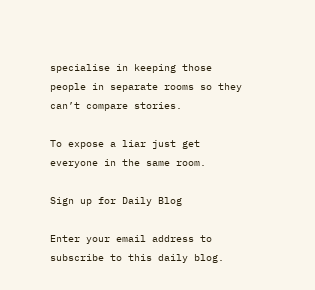specialise in keeping those people in separate rooms so they can’t compare stories.

To expose a liar just get everyone in the same room.

Sign up for Daily Blog

Enter your email address to subscribe to this daily blog.